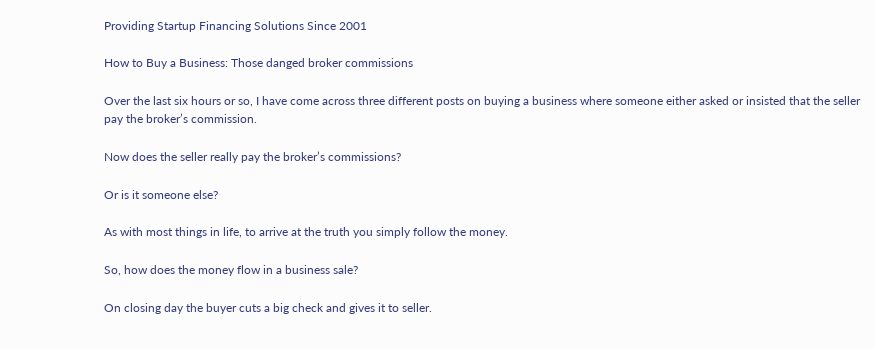Providing Startup Financing Solutions Since 2001

How to Buy a Business: Those danged broker commissions

Over the last six hours or so, I have come across three different posts on buying a business where someone either asked or insisted that the seller pay the broker’s commission.

Now does the seller really pay the broker’s commissions?

Or is it someone else?

As with most things in life, to arrive at the truth you simply follow the money.

So, how does the money flow in a business sale?

On closing day the buyer cuts a big check and gives it to seller.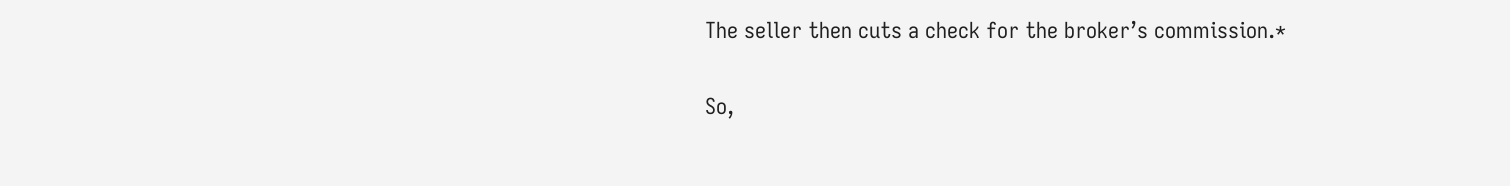The seller then cuts a check for the broker’s commission.*

So,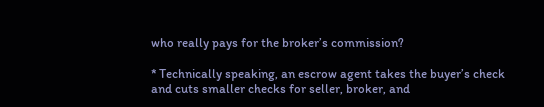who really pays for the broker’s commission?

* Technically speaking, an escrow agent takes the buyer’s check and cuts smaller checks for seller, broker, and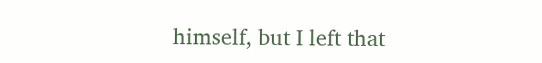himself, but I left that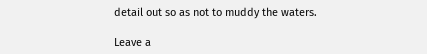detail out so as not to muddy the waters.

Leave a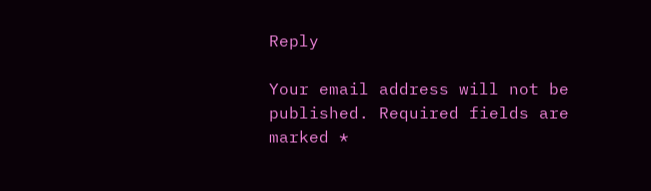Reply

Your email address will not be published. Required fields are marked *